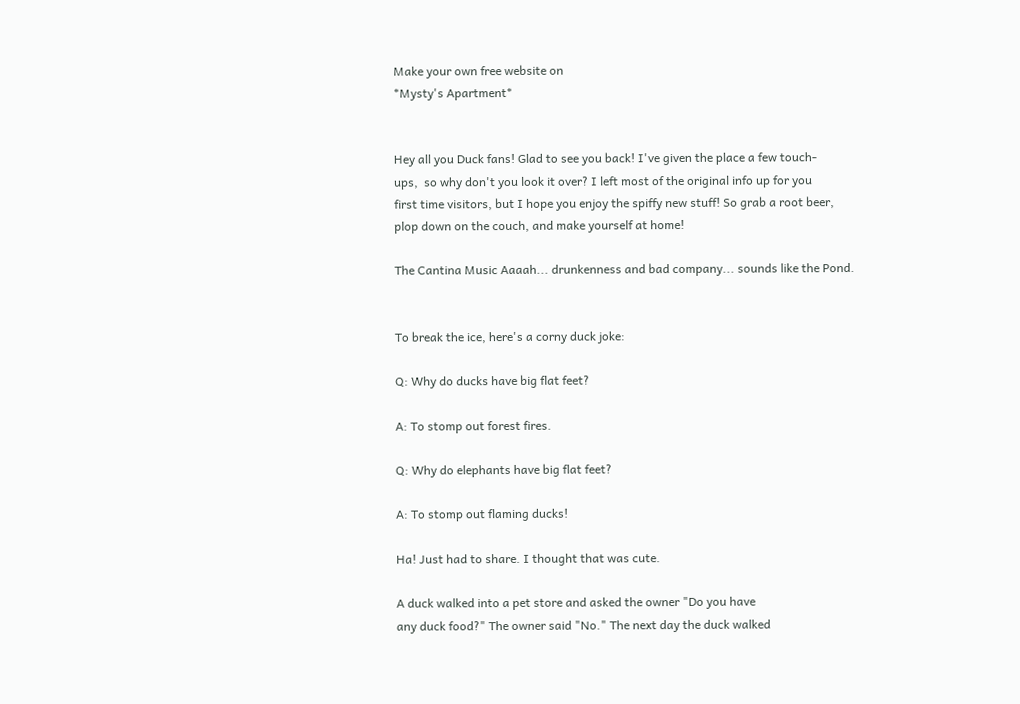Make your own free website on
*Mysty's Apartment*


Hey all you Duck fans! Glad to see you back! I've given the place a few touch-
ups,  so why don't you look it over? I left most of the original info up for you
first time visitors, but I hope you enjoy the spiffy new stuff! So grab a root beer,
plop down on the couch, and make yourself at home!

The Cantina Music Aaaah... drunkenness and bad company... sounds like the Pond.


To break the ice, here's a corny duck joke:

Q: Why do ducks have big flat feet?

A: To stomp out forest fires.

Q: Why do elephants have big flat feet?

A: To stomp out flaming ducks!

Ha! Just had to share. I thought that was cute.

A duck walked into a pet store and asked the owner "Do you have
any duck food?" The owner said "No." The next day the duck walked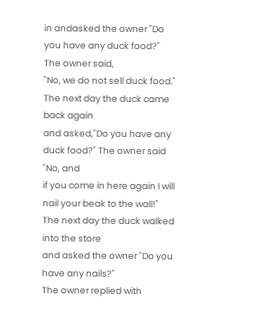in andasked the owner "Do you have any duck food?" The owner said,
"No, we do not sell duck food." The next day the duck came back again
and asked,"Do you have any duck food?" The owner said "No, and
if you come in here again I will nail your beak to the wall!"
The next day the duck walked into the store
and asked the owner "Do you have any nails?"
The owner replied with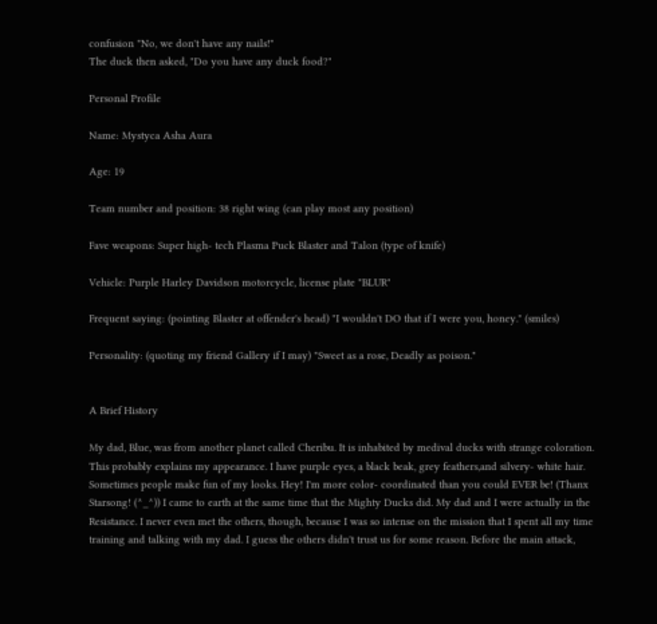confusion "No, we don't have any nails!"
The duck then asked, "Do you have any duck food?"

Personal Profile

Name: Mystyca Asha Aura

Age: 19

Team number and position: 38 right wing (can play most any position)

Fave weapons: Super high- tech Plasma Puck Blaster and Talon (type of knife)

Vehicle: Purple Harley Davidson motorcycle, license plate "BLUR"

Frequent saying: (pointing Blaster at offender's head) "I wouldn't DO that if I were you, honey." (smiles)

Personality: (quoting my friend Gallery if I may) "Sweet as a rose, Deadly as poison."


A Brief History

My dad, Blue, was from another planet called Cheribu. It is inhabited by medival ducks with strange coloration. This probably explains my appearance. I have purple eyes, a black beak, grey feathers,and silvery- white hair. Sometimes people make fun of my looks. Hey! I'm more color- coordinated than you could EVER be! (Thanx Starsong! (^_^)) I came to earth at the same time that the Mighty Ducks did. My dad and I were actually in the Resistance. I never even met the others, though, because I was so intense on the mission that I spent all my time training and talking with my dad. I guess the others didn't trust us for some reason. Before the main attack,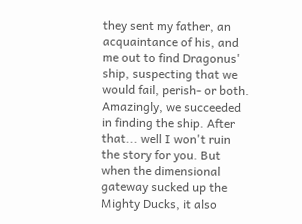they sent my father, an acquaintance of his, and me out to find Dragonus' ship, suspecting that we would fail, perish- or both. Amazingly, we succeeded in finding the ship. After that... well I won't ruin the story for you. But when the dimensional gateway sucked up the Mighty Ducks, it also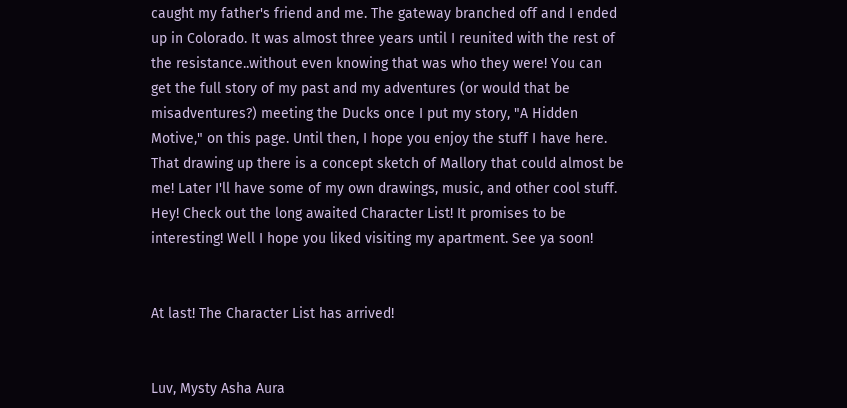caught my father's friend and me. The gateway branched off and I ended up in Colorado. It was almost three years until I reunited with the rest of the resistance..without even knowing that was who they were! You can get the full story of my past and my adventures (or would that be misadventures?) meeting the Ducks once I put my story, "A Hidden Motive," on this page. Until then, I hope you enjoy the stuff I have here. That drawing up there is a concept sketch of Mallory that could almost be me! Later I'll have some of my own drawings, music, and other cool stuff. Hey! Check out the long awaited Character List! It promises to be interesting! Well I hope you liked visiting my apartment. See ya soon!


At last! The Character List has arrived!


Luv, Mysty Asha Aura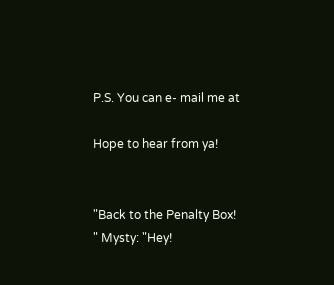P.S. You can e- mail me at

Hope to hear from ya!


"Back to the Penalty Box! " Mysty: "Hey!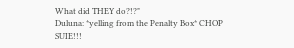What did THEY do?!?"
Duluna: *yelling from the Penalty Box* CHOP SUIE!!!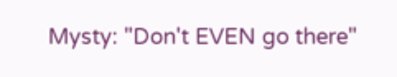Mysty: "Don't EVEN go there"